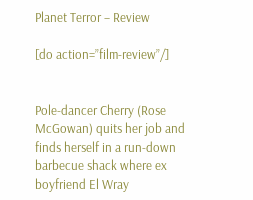Planet Terror – Review

[do action=”film-review”/]


Pole-dancer Cherry (Rose McGowan) quits her job and finds herself in a run-down barbecue shack where ex boyfriend El Wray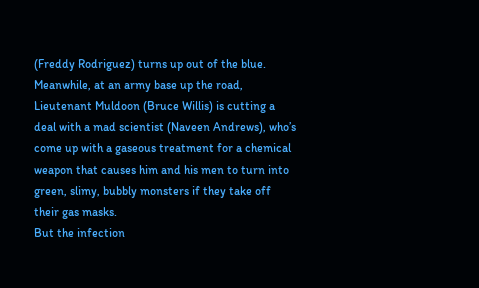(Freddy Rodriguez) turns up out of the blue.
Meanwhile, at an army base up the road, Lieutenant Muldoon (Bruce Willis) is cutting a deal with a mad scientist (Naveen Andrews), who’s come up with a gaseous treatment for a chemical weapon that causes him and his men to turn into green, slimy, bubbly monsters if they take off their gas masks.
But the infection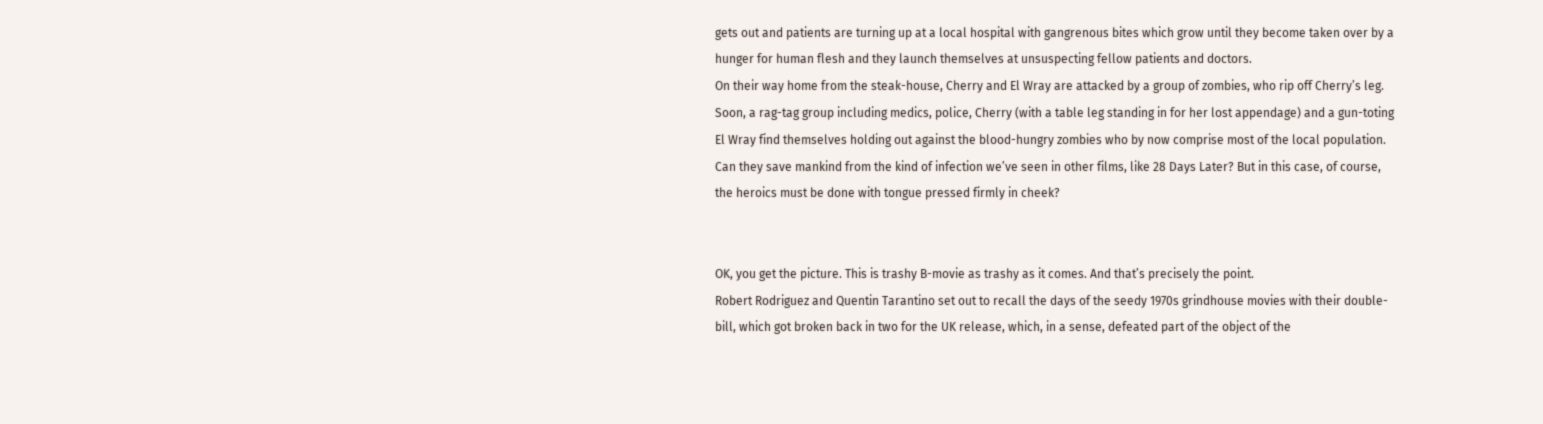gets out and patients are turning up at a local hospital with gangrenous bites which grow until they become taken over by a hunger for human flesh and they launch themselves at unsuspecting fellow patients and doctors.
On their way home from the steak-house, Cherry and El Wray are attacked by a group of zombies, who rip off Cherry’s leg.
Soon, a rag-tag group including medics, police, Cherry (with a table leg standing in for her lost appendage) and a gun-toting El Wray find themselves holding out against the blood-hungry zombies who by now comprise most of the local population.
Can they save mankind from the kind of infection we’ve seen in other films, like 28 Days Later? But in this case, of course, the heroics must be done with tongue pressed firmly in cheek?


OK, you get the picture. This is trashy B-movie as trashy as it comes. And that’s precisely the point.
Robert Rodriguez and Quentin Tarantino set out to recall the days of the seedy 1970s grindhouse movies with their double-bill, which got broken back in two for the UK release, which, in a sense, defeated part of the object of the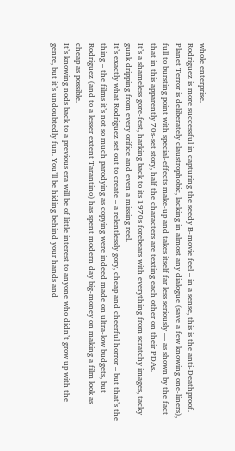whole enterprise.
Rodriguez is more successful in capturing the seedy B-movie feel – in a sense, this is the anti-Deathproof. Planet Terror is deliberately claustrophobic, lacking in almost any dialogue (save a few knowing one-liners), full to bursting point with special-effects make-up and takes itself far less seriously — as shown by the fact that in this apparently 70s-set story, half the characters are texting each other on their PDAs.
It’s a shameless gore-fest, harking back to its 1970s forebears with everything from scratchy images, tacky gunk dripping from every orifice and even a missing reel.
It’s exactly what Rodriguez set out to create – a relentlessly gory, cheap and cheerful horror – but that’s the thing – the films it’s not so much parodying as copying were indeed made on ultra-low budgets, but Rodriguez (and to a lesser extent Tarantino) has spent modern day big-money on making a film look as cheap as possible.
It’s knowing nods back to a previous era will be of little interest to anyone who didn’t grow up with the genre, but it’s undoubtedly fun. You’ll be hiding behind your hands and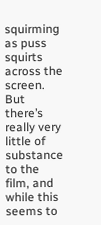squirming as puss squirts across the screen.
But there’s really very little of substance to the film, and while this seems to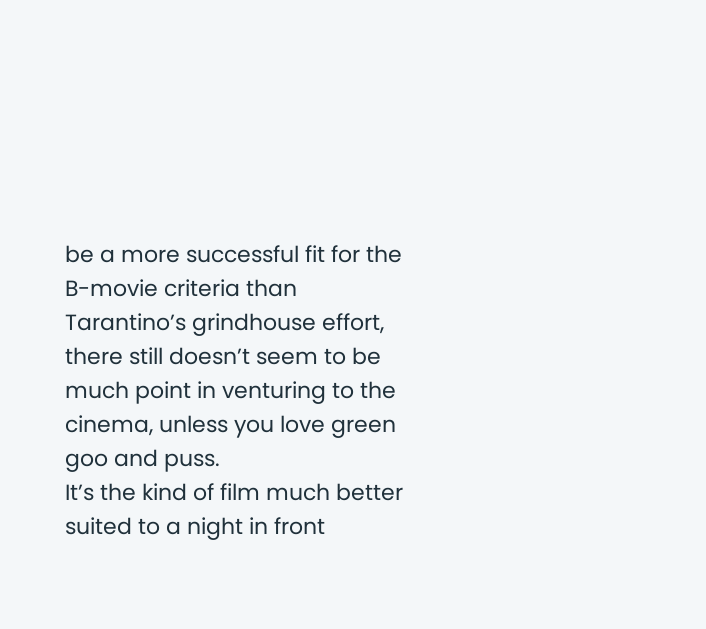be a more successful fit for the B-movie criteria than Tarantino’s grindhouse effort, there still doesn’t seem to be much point in venturing to the cinema, unless you love green goo and puss.
It’s the kind of film much better suited to a night in front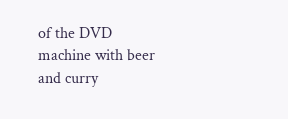of the DVD machine with beer and curry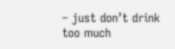– just don’t drink too much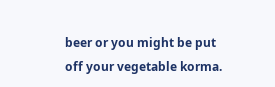beer or you might be put off your vegetable korma.